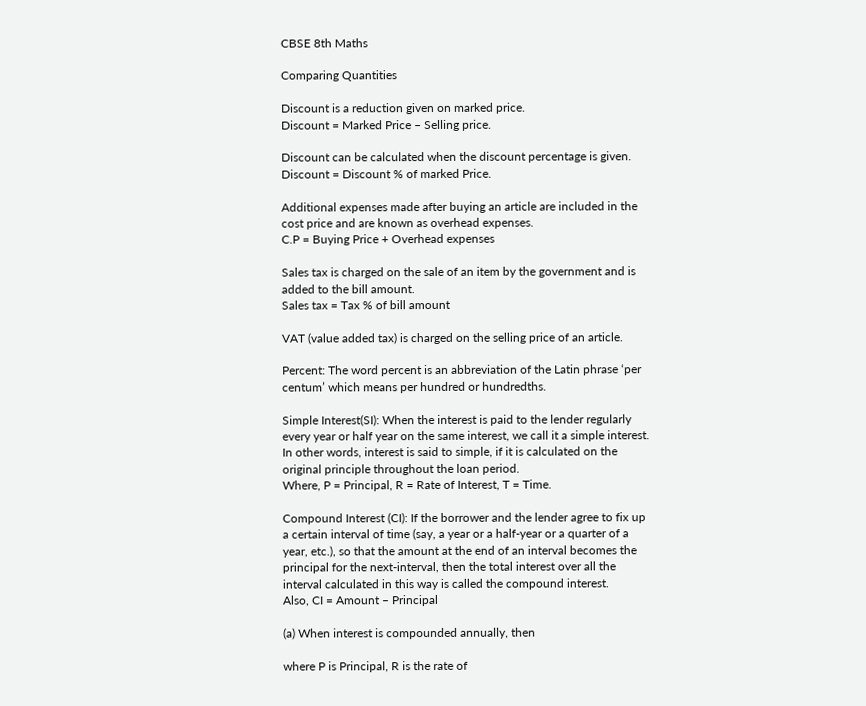CBSE 8th Maths

Comparing Quantities

Discount is a reduction given on marked price.
Discount = Marked Price – Selling price.

Discount can be calculated when the discount percentage is given.
Discount = Discount % of marked Price.

Additional expenses made after buying an article are included in the cost price and are known as overhead expenses.
C.P = Buying Price + Overhead expenses

Sales tax is charged on the sale of an item by the government and is added to the bill amount.
Sales tax = Tax % of bill amount

VAT (value added tax) is charged on the selling price of an article.

Percent: The word percent is an abbreviation of the Latin phrase ‘per centum’ which means per hundred or hundredths.

Simple Interest(SI): When the interest is paid to the lender regularly every year or half year on the same interest, we call it a simple interest. In other words, interest is said to simple, if it is calculated on the original principle throughout the loan period.
Where, P = Principal, R = Rate of Interest, T = Time.

Compound Interest (CI): If the borrower and the lender agree to fix up a certain interval of time (say, a year or a half-year or a quarter of a year, etc.), so that the amount at the end of an interval becomes the principal for the next-interval, then the total interest over all the interval calculated in this way is called the compound interest.
Also, CI = Amount – Principal

(a) When interest is compounded annually, then

where P is Principal, R is the rate of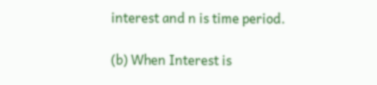interest and n is time period.

(b) When Interest is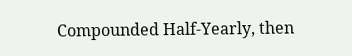Compounded Half-Yearly, then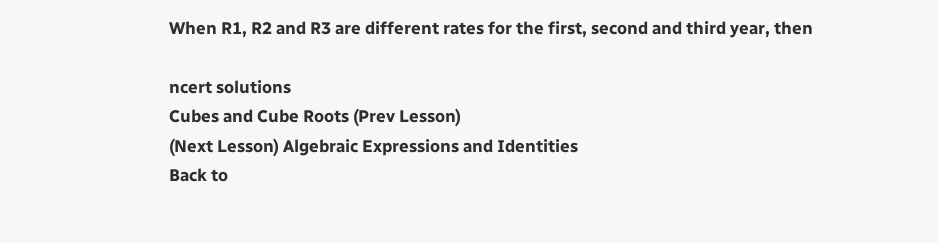When R1, R2 and R3 are different rates for the first, second and third year, then

ncert solutions
Cubes and Cube Roots (Prev Lesson)
(Next Lesson) Algebraic Expressions and Identities
Back to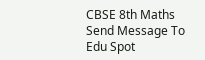CBSE 8th Maths
Send Message To Edu Spot